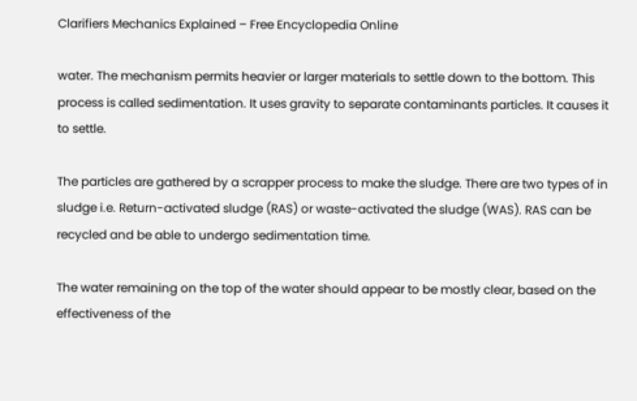Clarifiers Mechanics Explained – Free Encyclopedia Online

water. The mechanism permits heavier or larger materials to settle down to the bottom. This process is called sedimentation. It uses gravity to separate contaminants particles. It causes it to settle.

The particles are gathered by a scrapper process to make the sludge. There are two types of in sludge i.e. Return-activated sludge (RAS) or waste-activated the sludge (WAS). RAS can be recycled and be able to undergo sedimentation time.

The water remaining on the top of the water should appear to be mostly clear, based on the effectiveness of the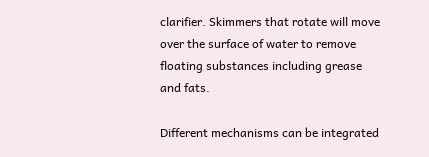clarifier. Skimmers that rotate will move over the surface of water to remove floating substances including grease and fats.

Different mechanisms can be integrated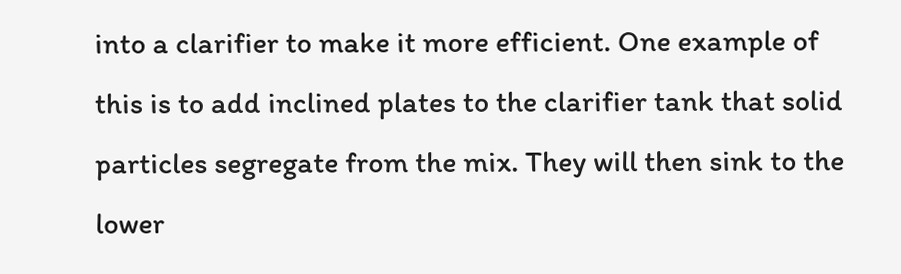into a clarifier to make it more efficient. One example of this is to add inclined plates to the clarifier tank that solid particles segregate from the mix. They will then sink to the lower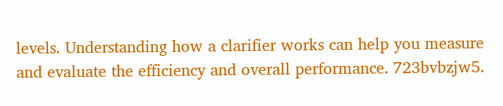levels. Understanding how a clarifier works can help you measure and evaluate the efficiency and overall performance. 723bvbzjw5.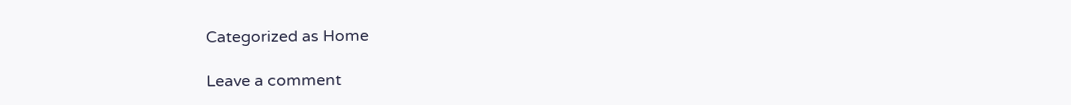Categorized as Home

Leave a comment